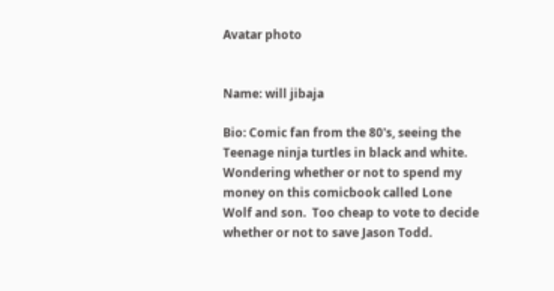Avatar photo


Name: will jibaja

Bio: Comic fan from the 80's, seeing the Teenage ninja turtles in black and white.  Wondering whether or not to spend my money on this comicbook called Lone Wolf and son.  Too cheap to vote to decide whether or not to save Jason Todd.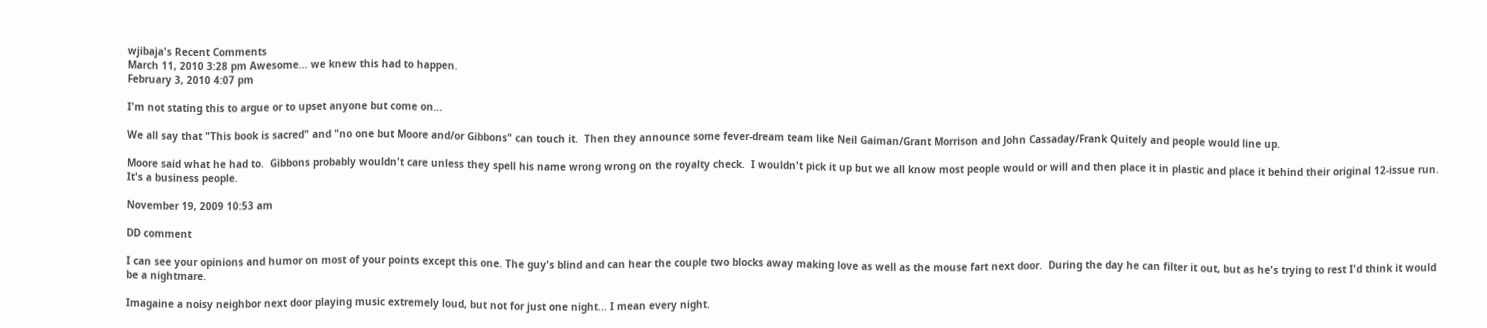wjibaja's Recent Comments
March 11, 2010 3:28 pm Awesome... we knew this had to happen.
February 3, 2010 4:07 pm

I'm not stating this to argue or to upset anyone but come on...

We all say that "This book is sacred" and "no one but Moore and/or Gibbons" can touch it.  Then they announce some fever-dream team like Neil Gaiman/Grant Morrison and John Cassaday/Frank Quitely and people would line up.

Moore said what he had to.  Gibbons probably wouldn't care unless they spell his name wrong wrong on the royalty check.  I wouldn't pick it up but we all know most people would or will and then place it in plastic and place it behind their original 12-issue run.  It's a business people.

November 19, 2009 10:53 am

DD comment

I can see your opinions and humor on most of your points except this one. The guy's blind and can hear the couple two blocks away making love as well as the mouse fart next door.  During the day he can filter it out, but as he's trying to rest I'd think it would be a nightmare.

Imagaine a noisy neighbor next door playing music extremely loud, but not for just one night... I mean every night.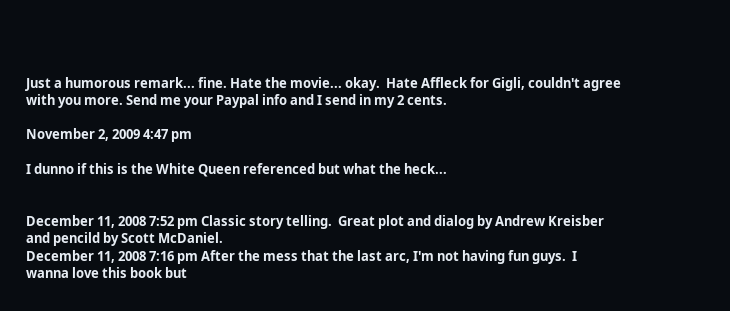Just a humorous remark... fine. Hate the movie... okay.  Hate Affleck for Gigli, couldn't agree with you more. Send me your Paypal info and I send in my 2 cents.

November 2, 2009 4:47 pm

I dunno if this is the White Queen referenced but what the heck...


December 11, 2008 7:52 pm Classic story telling.  Great plot and dialog by Andrew Kreisber and pencild by Scott McDaniel.
December 11, 2008 7:16 pm After the mess that the last arc, I'm not having fun guys.  I wanna love this book but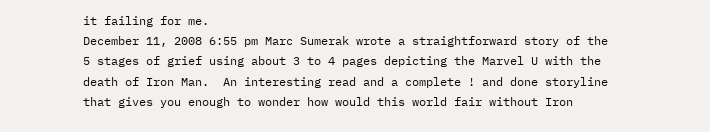it failing for me.
December 11, 2008 6:55 pm Marc Sumerak wrote a straightforward story of the 5 stages of grief using about 3 to 4 pages depicting the Marvel U with the death of Iron Man.  An interesting read and a complete ! and done storyline that gives you enough to wonder how would this world fair without Iron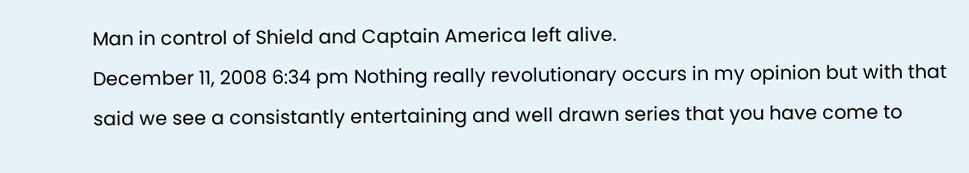Man in control of Shield and Captain America left alive.
December 11, 2008 6:34 pm Nothing really revolutionary occurs in my opinion but with that said we see a consistantly entertaining and well drawn series that you have come to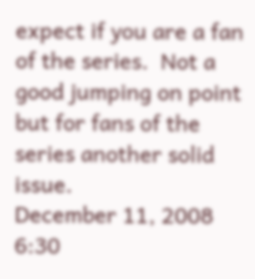expect if you are a fan of the series.  Not a good jumping on point but for fans of the series another solid issue.
December 11, 2008 6:30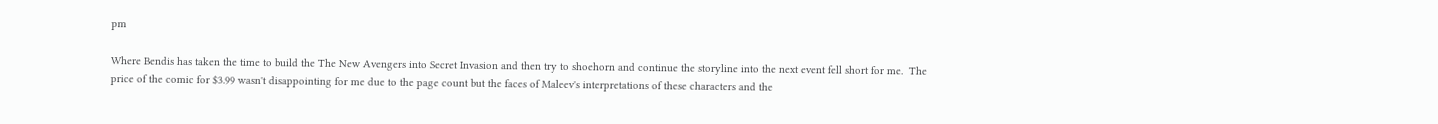pm

Where Bendis has taken the time to build the The New Avengers into Secret Invasion and then try to shoehorn and continue the storyline into the next event fell short for me.  The price of the comic for $3.99 wasn't disappointing for me due to the page count but the faces of Maleev's interpretations of these characters and the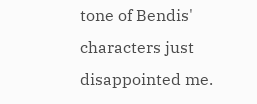tone of Bendis' characters just disappointed me.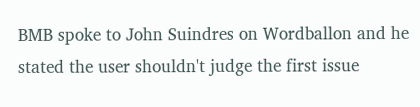BMB spoke to John Suindres on Wordballon and he stated the user shouldn't judge the first issue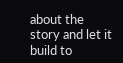about the story and let it build to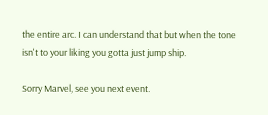the entire arc. I can understand that but when the tone isn't to your liking you gotta just jump ship.

Sorry Marvel, see you next event.